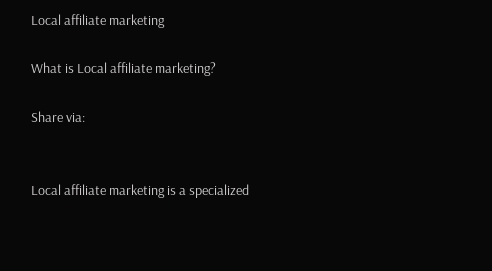Local affiliate marketing

What is Local affiliate marketing?

Share via:


Local affiliate marketing is a specialized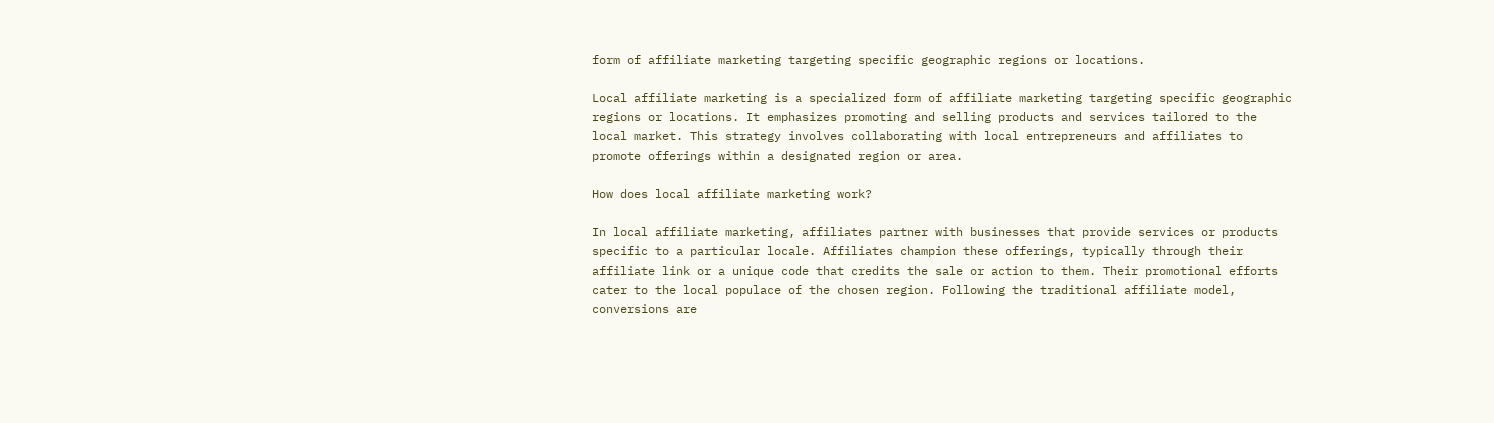form of affiliate marketing targeting specific geographic regions or locations.

Local affiliate marketing is a specialized form of affiliate marketing targeting specific geographic regions or locations. It emphasizes promoting and selling products and services tailored to the local market. This strategy involves collaborating with local entrepreneurs and affiliates to promote offerings within a designated region or area.

How does local affiliate marketing work?

In local affiliate marketing, affiliates partner with businesses that provide services or products specific to a particular locale. Affiliates champion these offerings, typically through their affiliate link or a unique code that credits the sale or action to them. Their promotional efforts cater to the local populace of the chosen region. Following the traditional affiliate model, conversions are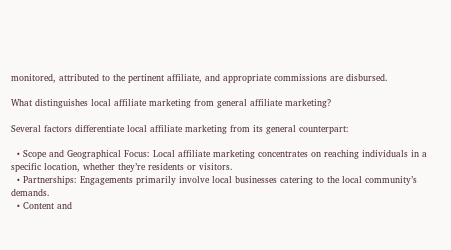monitored, attributed to the pertinent affiliate, and appropriate commissions are disbursed.

What distinguishes local affiliate marketing from general affiliate marketing?

Several factors differentiate local affiliate marketing from its general counterpart:

  • Scope and Geographical Focus: Local affiliate marketing concentrates on reaching individuals in a specific location, whether they’re residents or visitors.
  • Partnerships: Engagements primarily involve local businesses catering to the local community’s demands.
  • Content and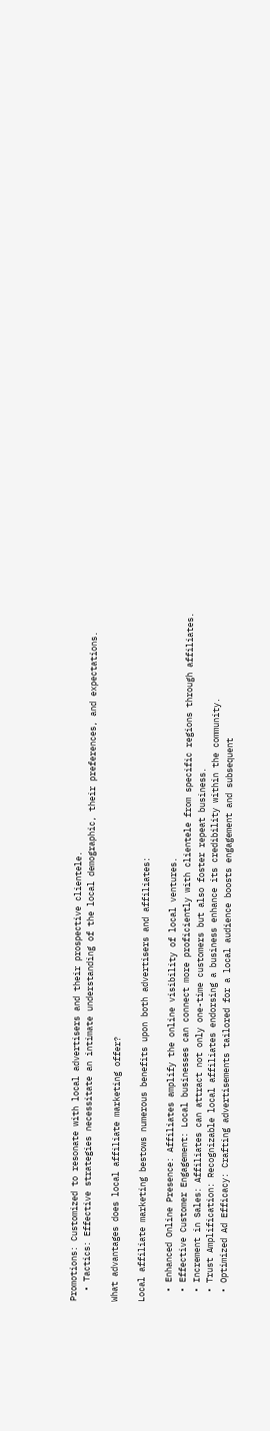Promotions: Customized to resonate with local advertisers and their prospective clientele.
  • Tactics: Effective strategies necessitate an intimate understanding of the local demographic, their preferences, and expectations.

What advantages does local affiliate marketing offer?

Local affiliate marketing bestows numerous benefits upon both advertisers and affiliates:

  • Enhanced Online Presence: Affiliates amplify the online visibility of local ventures.
  • Effective Customer Engagement: Local businesses can connect more proficiently with clientele from specific regions through affiliates.
  • Increment in Sales: Affiliates can attract not only one-time customers but also foster repeat business.
  • Trust Amplification: Recognizable local affiliates endorsing a business enhance its credibility within the community.
  • Optimized Ad Efficacy: Crafting advertisements tailored for a local audience boosts engagement and subsequent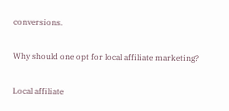conversions.

Why should one opt for local affiliate marketing?

Local affiliate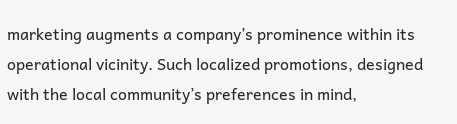marketing augments a company’s prominence within its operational vicinity. Such localized promotions, designed with the local community’s preferences in mind,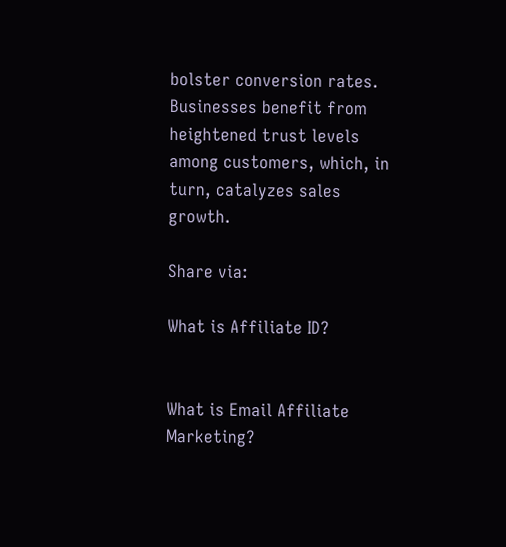bolster conversion rates. Businesses benefit from heightened trust levels among customers, which, in turn, catalyzes sales growth.

Share via:

What is Affiliate ID?


What is Email Affiliate Marketing?